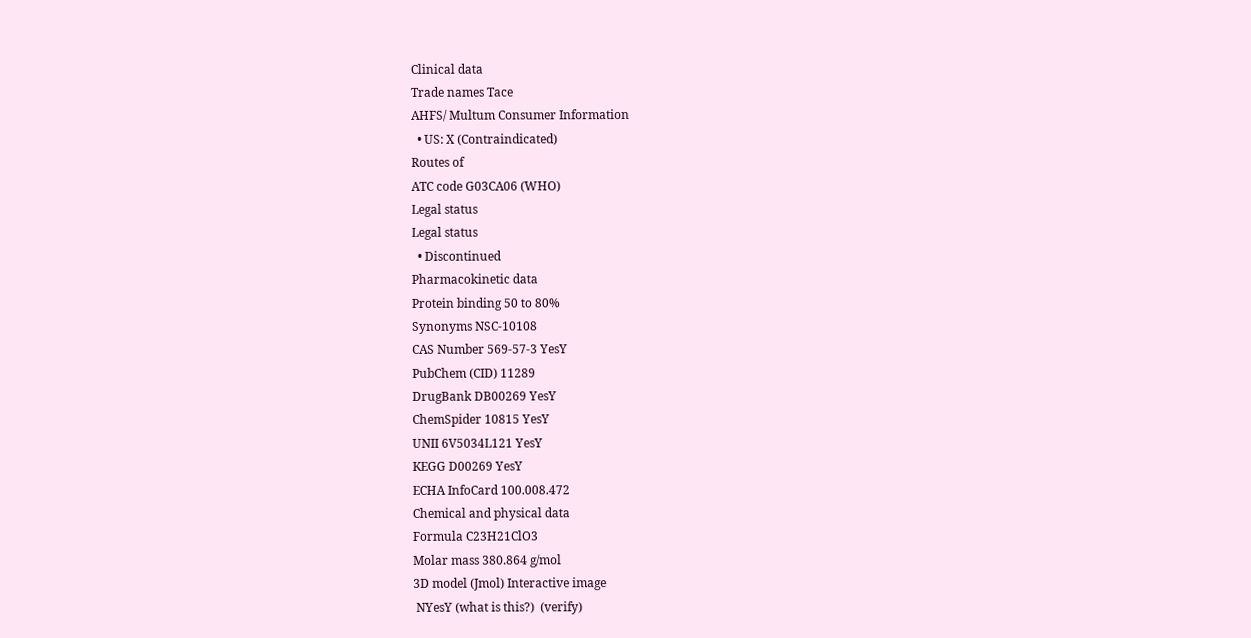Clinical data
Trade names Tace
AHFS/ Multum Consumer Information
  • US: X (Contraindicated)
Routes of
ATC code G03CA06 (WHO)
Legal status
Legal status
  • Discontinued
Pharmacokinetic data
Protein binding 50 to 80%
Synonyms NSC-10108
CAS Number 569-57-3 YesY
PubChem (CID) 11289
DrugBank DB00269 YesY
ChemSpider 10815 YesY
UNII 6V5034L121 YesY
KEGG D00269 YesY
ECHA InfoCard 100.008.472
Chemical and physical data
Formula C23H21ClO3
Molar mass 380.864 g/mol
3D model (Jmol) Interactive image
 NYesY (what is this?)  (verify)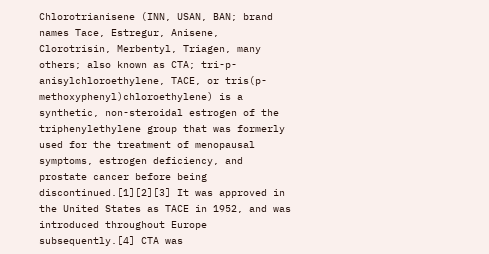Chlorotrianisene (INN, USAN, BAN; brand names Tace, Estregur, Anisene, Clorotrisin, Merbentyl, Triagen, many others; also known as CTA; tri-p-anisylchloroethylene, TACE, or tris(p-methoxyphenyl)chloroethylene) is a synthetic, non-steroidal estrogen of the triphenylethylene group that was formerly used for the treatment of menopausal symptoms, estrogen deficiency, and prostate cancer before being discontinued.[1][2][3] It was approved in the United States as TACE in 1952, and was introduced throughout Europe subsequently.[4] CTA was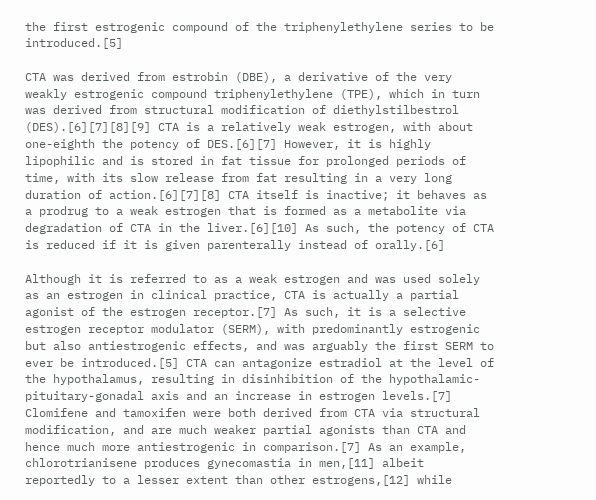the first estrogenic compound of the triphenylethylene series to be introduced.[5]

CTA was derived from estrobin (DBE), a derivative of the very weakly estrogenic compound triphenylethylene (TPE), which in turn was derived from structural modification of diethylstilbestrol (DES).[6][7][8][9] CTA is a relatively weak estrogen, with about one-eighth the potency of DES.[6][7] However, it is highly lipophilic and is stored in fat tissue for prolonged periods of time, with its slow release from fat resulting in a very long duration of action.[6][7][8] CTA itself is inactive; it behaves as a prodrug to a weak estrogen that is formed as a metabolite via degradation of CTA in the liver.[6][10] As such, the potency of CTA is reduced if it is given parenterally instead of orally.[6]

Although it is referred to as a weak estrogen and was used solely as an estrogen in clinical practice, CTA is actually a partial agonist of the estrogen receptor.[7] As such, it is a selective estrogen receptor modulator (SERM), with predominantly estrogenic but also antiestrogenic effects, and was arguably the first SERM to ever be introduced.[5] CTA can antagonize estradiol at the level of the hypothalamus, resulting in disinhibition of the hypothalamic-pituitary-gonadal axis and an increase in estrogen levels.[7] Clomifene and tamoxifen were both derived from CTA via structural modification, and are much weaker partial agonists than CTA and hence much more antiestrogenic in comparison.[7] As an example, chlorotrianisene produces gynecomastia in men,[11] albeit reportedly to a lesser extent than other estrogens,[12] while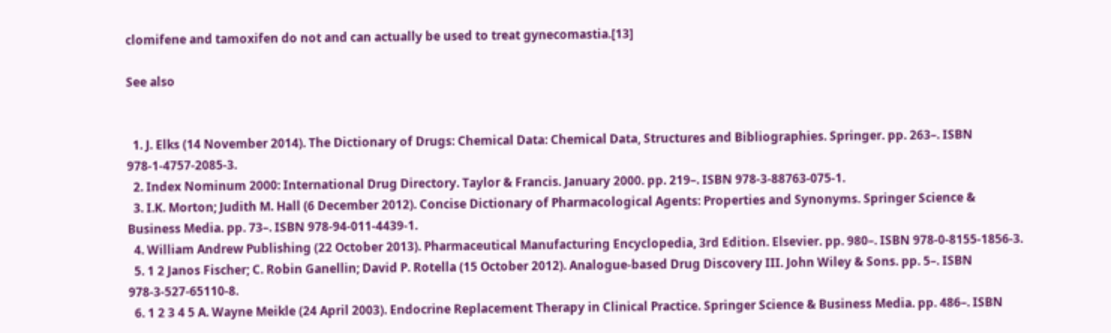clomifene and tamoxifen do not and can actually be used to treat gynecomastia.[13]

See also


  1. J. Elks (14 November 2014). The Dictionary of Drugs: Chemical Data: Chemical Data, Structures and Bibliographies. Springer. pp. 263–. ISBN 978-1-4757-2085-3.
  2. Index Nominum 2000: International Drug Directory. Taylor & Francis. January 2000. pp. 219–. ISBN 978-3-88763-075-1.
  3. I.K. Morton; Judith M. Hall (6 December 2012). Concise Dictionary of Pharmacological Agents: Properties and Synonyms. Springer Science & Business Media. pp. 73–. ISBN 978-94-011-4439-1.
  4. William Andrew Publishing (22 October 2013). Pharmaceutical Manufacturing Encyclopedia, 3rd Edition. Elsevier. pp. 980–. ISBN 978-0-8155-1856-3.
  5. 1 2 Janos Fischer; C. Robin Ganellin; David P. Rotella (15 October 2012). Analogue-based Drug Discovery III. John Wiley & Sons. pp. 5–. ISBN 978-3-527-65110-8.
  6. 1 2 3 4 5 A. Wayne Meikle (24 April 2003). Endocrine Replacement Therapy in Clinical Practice. Springer Science & Business Media. pp. 486–. ISBN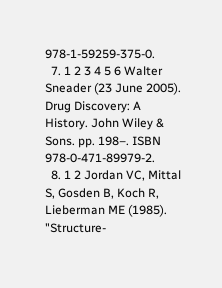978-1-59259-375-0.
  7. 1 2 3 4 5 6 Walter Sneader (23 June 2005). Drug Discovery: A History. John Wiley & Sons. pp. 198–. ISBN 978-0-471-89979-2.
  8. 1 2 Jordan VC, Mittal S, Gosden B, Koch R, Lieberman ME (1985). "Structure-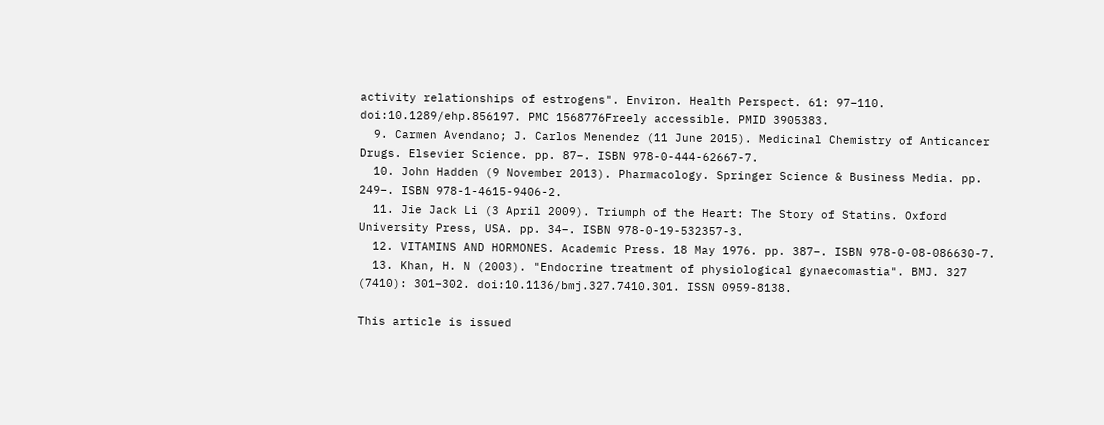activity relationships of estrogens". Environ. Health Perspect. 61: 97–110. doi:10.1289/ehp.856197. PMC 1568776Freely accessible. PMID 3905383.
  9. Carmen Avendano; J. Carlos Menendez (11 June 2015). Medicinal Chemistry of Anticancer Drugs. Elsevier Science. pp. 87–. ISBN 978-0-444-62667-7.
  10. John Hadden (9 November 2013). Pharmacology. Springer Science & Business Media. pp. 249–. ISBN 978-1-4615-9406-2.
  11. Jie Jack Li (3 April 2009). Triumph of the Heart: The Story of Statins. Oxford University Press, USA. pp. 34–. ISBN 978-0-19-532357-3.
  12. VITAMINS AND HORMONES. Academic Press. 18 May 1976. pp. 387–. ISBN 978-0-08-086630-7.
  13. Khan, H. N (2003). "Endocrine treatment of physiological gynaecomastia". BMJ. 327 (7410): 301–302. doi:10.1136/bmj.327.7410.301. ISSN 0959-8138.

This article is issued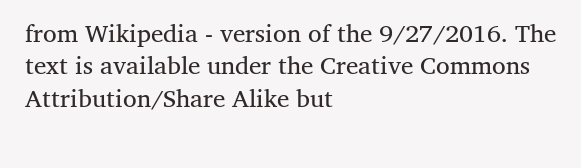from Wikipedia - version of the 9/27/2016. The text is available under the Creative Commons Attribution/Share Alike but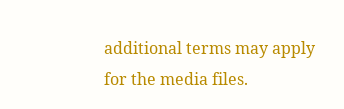additional terms may apply for the media files.